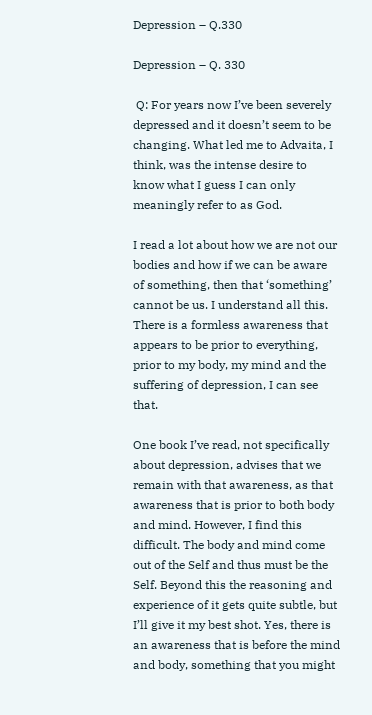Depression – Q.330

Depression – Q. 330

 Q: For years now I’ve been severely depressed and it doesn’t seem to be changing. What led me to Advaita, I think, was the intense desire to know what I guess I can only meaningly refer to as God.

I read a lot about how we are not our bodies and how if we can be aware of something, then that ‘something’ cannot be us. I understand all this. There is a formless awareness that appears to be prior to everything, prior to my body, my mind and the suffering of depression, I can see that.

One book I’ve read, not specifically about depression, advises that we remain with that awareness, as that awareness that is prior to both body and mind. However, I find this difficult. The body and mind come out of the Self and thus must be the Self. Beyond this the reasoning and experience of it gets quite subtle, but I’ll give it my best shot. Yes, there is an awareness that is before the mind and body, something that you might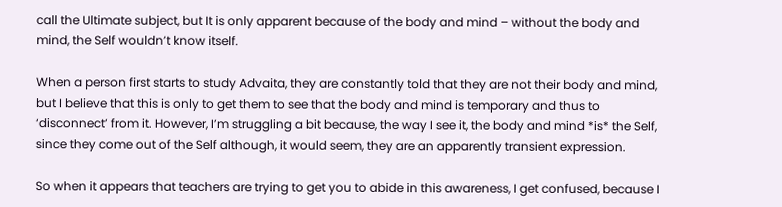call the Ultimate subject, but It is only apparent because of the body and mind – without the body and mind, the Self wouldn’t know itself.

When a person first starts to study Advaita, they are constantly told that they are not their body and mind, but I believe that this is only to get them to see that the body and mind is temporary and thus to ‘disconnect’ from it. However, I’m struggling a bit because, the way I see it, the body and mind *is* the Self, since they come out of the Self although, it would seem, they are an apparently transient expression.

So when it appears that teachers are trying to get you to abide in this awareness, I get confused, because I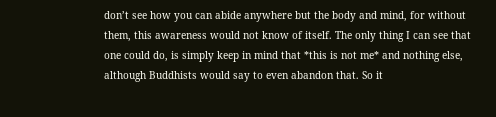don’t see how you can abide anywhere but the body and mind, for without them, this awareness would not know of itself. The only thing I can see that one could do, is simply keep in mind that *this is not me* and nothing else, although Buddhists would say to even abandon that. So it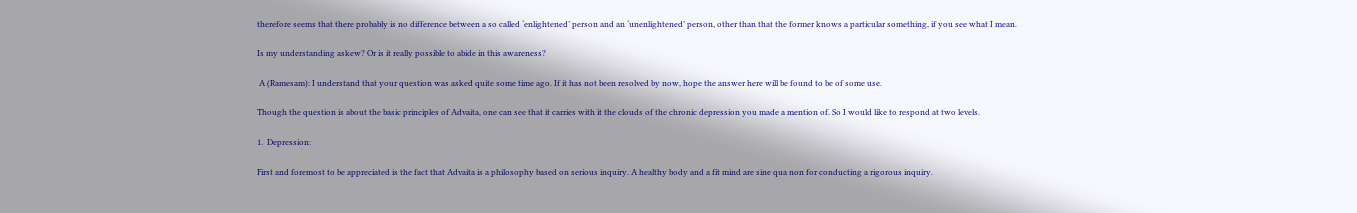therefore seems that there probably is no difference between a so called ‘enlightened’ person and an ‘unenlightened’ person, other than that the former knows a particular something, if you see what I mean.

Is my understanding askew? Or is it really possible to abide in this awareness?

 A (Ramesam): I understand that your question was asked quite some time ago. If it has not been resolved by now, hope the answer here will be found to be of some use.

Though the question is about the basic principles of Advaita, one can see that it carries with it the clouds of the chronic depression you made a mention of. So I would like to respond at two levels.

1.  Depression:

First and foremost to be appreciated is the fact that Advaita is a philosophy based on serious inquiry. A healthy body and a fit mind are sine qua non for conducting a rigorous inquiry.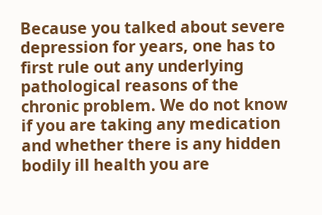Because you talked about severe depression for years, one has to first rule out any underlying pathological reasons of the chronic problem. We do not know if you are taking any medication and whether there is any hidden bodily ill health you are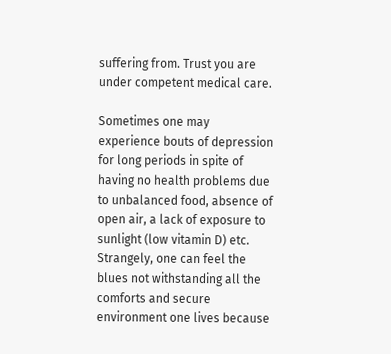suffering from. Trust you are under competent medical care.

Sometimes one may experience bouts of depression for long periods in spite of having no health problems due to unbalanced food, absence of open air, a lack of exposure to sunlight (low vitamin D) etc.  Strangely, one can feel the blues not withstanding all the comforts and secure environment one lives because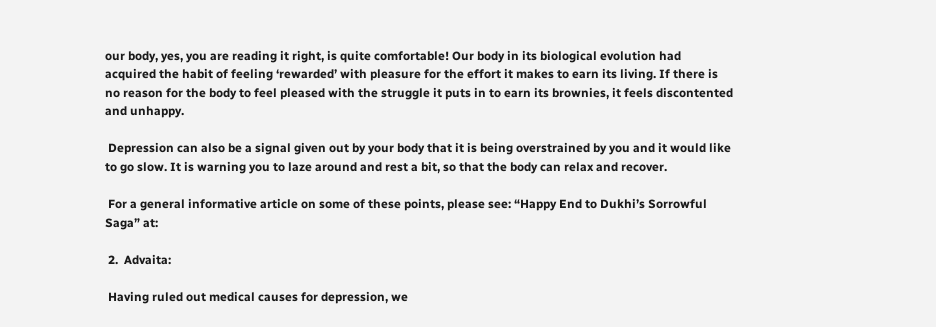our body, yes, you are reading it right, is quite comfortable! Our body in its biological evolution had acquired the habit of feeling ‘rewarded’ with pleasure for the effort it makes to earn its living. If there is no reason for the body to feel pleased with the struggle it puts in to earn its brownies, it feels discontented and unhappy.

 Depression can also be a signal given out by your body that it is being overstrained by you and it would like to go slow. It is warning you to laze around and rest a bit, so that the body can relax and recover.

 For a general informative article on some of these points, please see: “Happy End to Dukhi’s Sorrowful Saga” at:

 2.  Advaita:

 Having ruled out medical causes for depression, we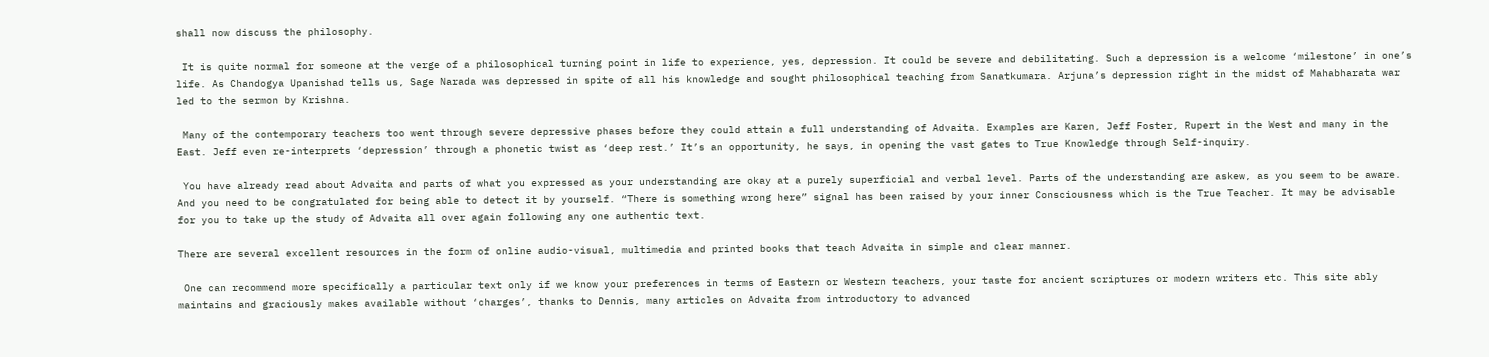shall now discuss the philosophy.

 It is quite normal for someone at the verge of a philosophical turning point in life to experience, yes, depression. It could be severe and debilitating. Such a depression is a welcome ‘milestone’ in one’s life. As Chandogya Upanishad tells us, Sage Narada was depressed in spite of all his knowledge and sought philosophical teaching from Sanatkumara. Arjuna’s depression right in the midst of Mahabharata war led to the sermon by Krishna.

 Many of the contemporary teachers too went through severe depressive phases before they could attain a full understanding of Advaita. Examples are Karen, Jeff Foster, Rupert in the West and many in the East. Jeff even re-interprets ‘depression’ through a phonetic twist as ‘deep rest.’ It’s an opportunity, he says, in opening the vast gates to True Knowledge through Self-inquiry.

 You have already read about Advaita and parts of what you expressed as your understanding are okay at a purely superficial and verbal level. Parts of the understanding are askew, as you seem to be aware. And you need to be congratulated for being able to detect it by yourself. “There is something wrong here” signal has been raised by your inner Consciousness which is the True Teacher. It may be advisable for you to take up the study of Advaita all over again following any one authentic text.

There are several excellent resources in the form of online audio-visual, multimedia and printed books that teach Advaita in simple and clear manner.

 One can recommend more specifically a particular text only if we know your preferences in terms of Eastern or Western teachers, your taste for ancient scriptures or modern writers etc. This site ably maintains and graciously makes available without ‘charges’, thanks to Dennis, many articles on Advaita from introductory to advanced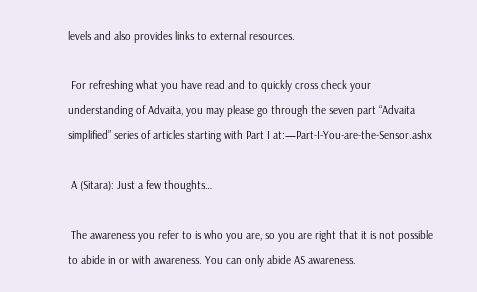levels and also provides links to external resources.

 For refreshing what you have read and to quickly cross check your understanding of Advaita, you may please go through the seven part “Advaita simplified” series of articles starting with Part I at:—Part-I-You-are-the-Sensor.ashx

 A (Sitara): Just a few thoughts…

 The awareness you refer to is who you are, so you are right that it is not possible to abide in or with awareness. You can only abide AS awareness.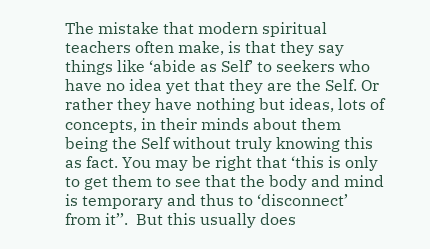The mistake that modern spiritual teachers often make, is that they say things like ‘abide as Self’ to seekers who have no idea yet that they are the Self. Or rather they have nothing but ideas, lots of concepts, in their minds about them being the Self without truly knowing this as fact. You may be right that ‘this is only to get them to see that the body and mind is temporary and thus to ‘disconnect’ from it’’.  But this usually does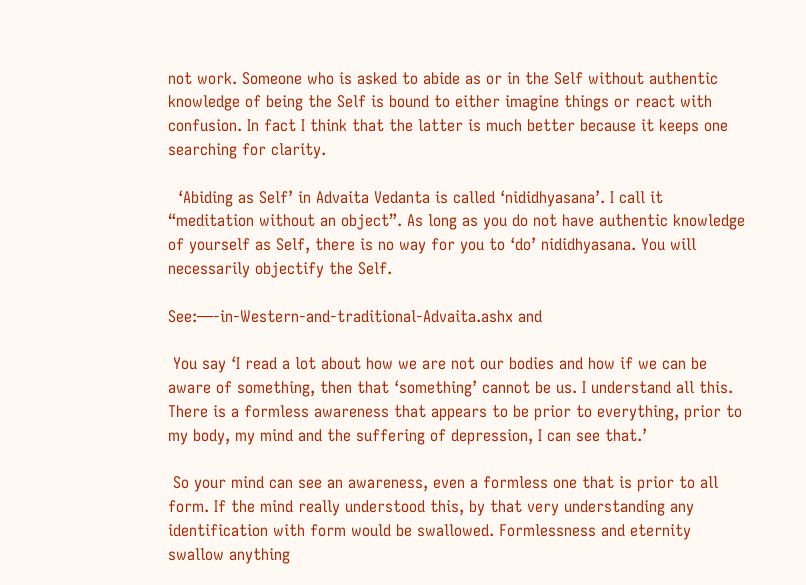not work. Someone who is asked to abide as or in the Self without authentic knowledge of being the Self is bound to either imagine things or react with confusion. In fact I think that the latter is much better because it keeps one searching for clarity.

  ‘Abiding as Self’ in Advaita Vedanta is called ‘nididhyasana’. I call it “meditation without an object”. As long as you do not have authentic knowledge of yourself as Self, there is no way for you to ‘do’ nididhyasana. You will necessarily objectify the Self.

See:—-in-Western-and-traditional-Advaita.ashx and

 You say ‘I read a lot about how we are not our bodies and how if we can be aware of something, then that ‘something’ cannot be us. I understand all this. There is a formless awareness that appears to be prior to everything, prior to my body, my mind and the suffering of depression, I can see that.’

 So your mind can see an awareness, even a formless one that is prior to all form. If the mind really understood this, by that very understanding any identification with form would be swallowed. Formlessness and eternity swallow anything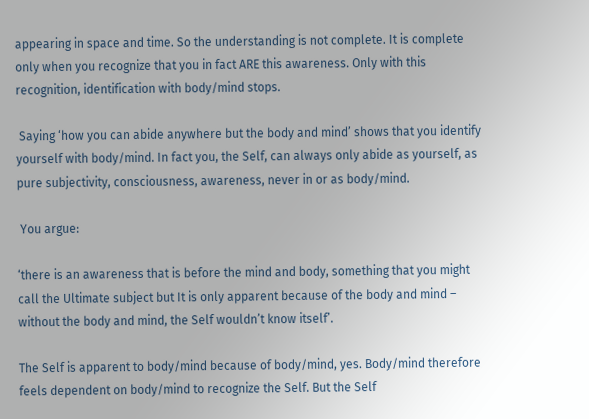appearing in space and time. So the understanding is not complete. It is complete only when you recognize that you in fact ARE this awareness. Only with this recognition, identification with body/mind stops.

 Saying ‘how you can abide anywhere but the body and mind’ shows that you identify yourself with body/mind. In fact you, the Self, can always only abide as yourself, as pure subjectivity, consciousness, awareness, never in or as body/mind.

 You argue:

‘there is an awareness that is before the mind and body, something that you might call the Ultimate subject but It is only apparent because of the body and mind – without the body and mind, the Self wouldn’t know itself’.

The Self is apparent to body/mind because of body/mind, yes. Body/mind therefore feels dependent on body/mind to recognize the Self. But the Self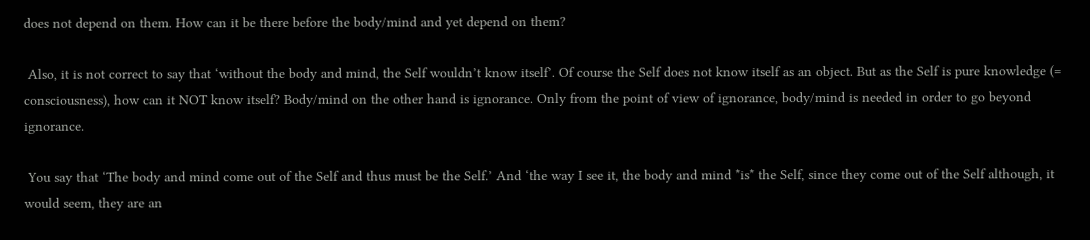does not depend on them. How can it be there before the body/mind and yet depend on them?

 Also, it is not correct to say that ‘without the body and mind, the Self wouldn’t know itself’. Of course the Self does not know itself as an object. But as the Self is pure knowledge (= consciousness), how can it NOT know itself? Body/mind on the other hand is ignorance. Only from the point of view of ignorance, body/mind is needed in order to go beyond ignorance.

 You say that ‘The body and mind come out of the Self and thus must be the Self.’ And ‘the way I see it, the body and mind *is* the Self, since they come out of the Self although, it would seem, they are an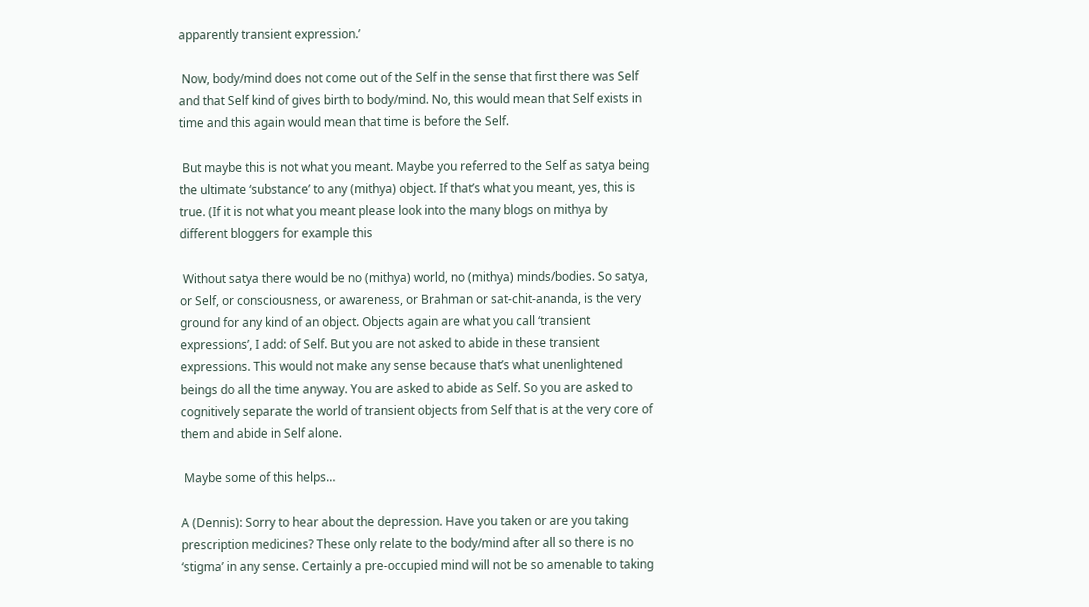apparently transient expression.’

 Now, body/mind does not come out of the Self in the sense that first there was Self and that Self kind of gives birth to body/mind. No, this would mean that Self exists in time and this again would mean that time is before the Self.

 But maybe this is not what you meant. Maybe you referred to the Self as satya being the ultimate ‘substance’ to any (mithya) object. If that’s what you meant, yes, this is true. (If it is not what you meant please look into the many blogs on mithya by different bloggers for example this

 Without satya there would be no (mithya) world, no (mithya) minds/bodies. So satya, or Self, or consciousness, or awareness, or Brahman or sat-chit-ananda, is the very ground for any kind of an object. Objects again are what you call ‘transient expressions’, I add: of Self. But you are not asked to abide in these transient expressions. This would not make any sense because that’s what unenlightened beings do all the time anyway. You are asked to abide as Self. So you are asked to cognitively separate the world of transient objects from Self that is at the very core of them and abide in Self alone.

 Maybe some of this helps…

A (Dennis): Sorry to hear about the depression. Have you taken or are you taking prescription medicines? These only relate to the body/mind after all so there is no ‘stigma’ in any sense. Certainly a pre-occupied mind will not be so amenable to taking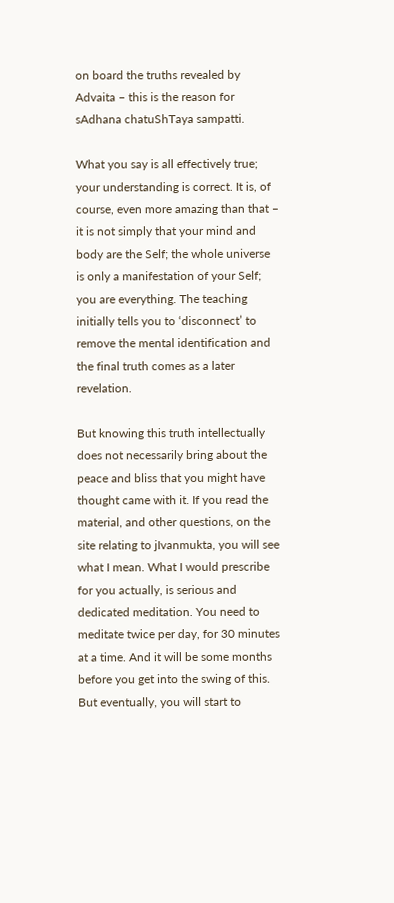on board the truths revealed by Advaita – this is the reason for sAdhana chatuShTaya sampatti.

What you say is all effectively true; your understanding is correct. It is, of course, even more amazing than that – it is not simply that your mind and body are the Self; the whole universe is only a manifestation of your Self; you are everything. The teaching initially tells you to ‘disconnect’ to remove the mental identification and the final truth comes as a later revelation.

But knowing this truth intellectually does not necessarily bring about the peace and bliss that you might have thought came with it. If you read the material, and other questions, on the site relating to jIvanmukta, you will see what I mean. What I would prescribe for you actually, is serious and dedicated meditation. You need to meditate twice per day, for 30 minutes at a time. And it will be some months before you get into the swing of this. But eventually, you will start to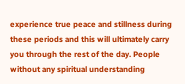experience true peace and stillness during these periods and this will ultimately carry you through the rest of the day. People without any spiritual understanding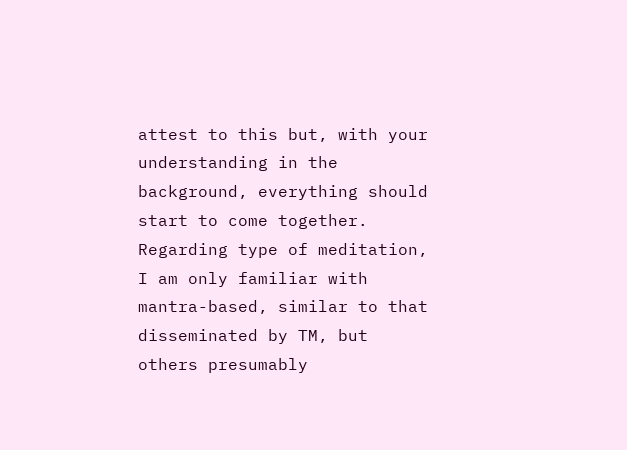attest to this but, with your understanding in the background, everything should start to come together. Regarding type of meditation, I am only familiar with mantra-based, similar to that disseminated by TM, but others presumably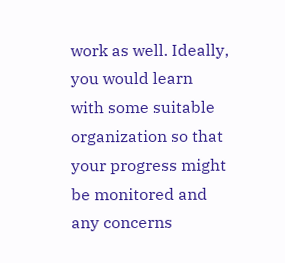work as well. Ideally, you would learn with some suitable organization so that your progress might be monitored and any concerns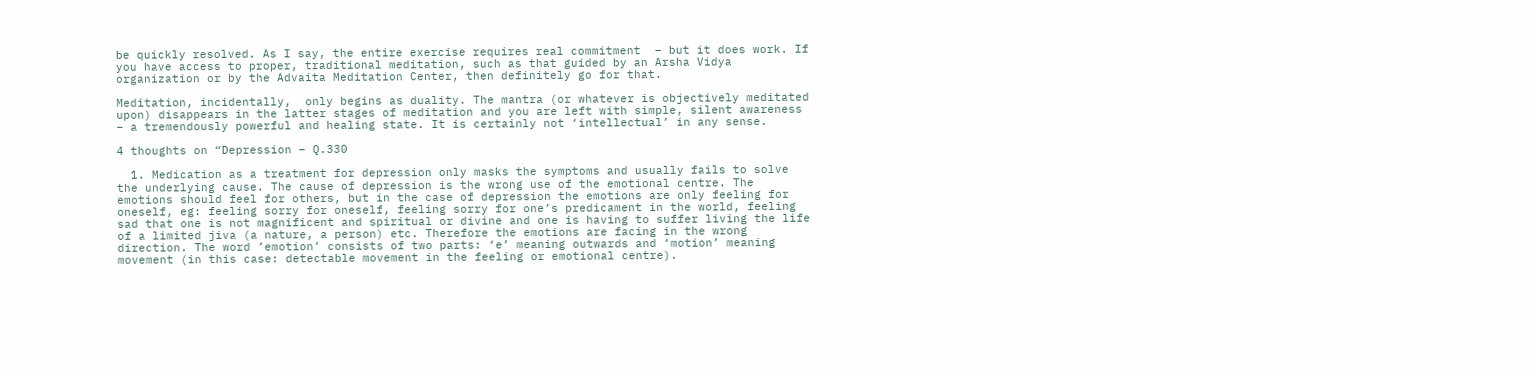be quickly resolved. As I say, the entire exercise requires real commitment  – but it does work. If you have access to proper, traditional meditation, such as that guided by an Arsha Vidya organization or by the Advaita Meditation Center, then definitely go for that.

Meditation, incidentally,  only begins as duality. The mantra (or whatever is objectively meditated upon) disappears in the latter stages of meditation and you are left with simple, silent awareness – a tremendously powerful and healing state. It is certainly not ‘intellectual’ in any sense.

4 thoughts on “Depression – Q.330

  1. Medication as a treatment for depression only masks the symptoms and usually fails to solve the underlying cause. The cause of depression is the wrong use of the emotional centre. The emotions should feel for others, but in the case of depression the emotions are only feeling for oneself, eg: feeling sorry for oneself, feeling sorry for one’s predicament in the world, feeling sad that one is not magnificent and spiritual or divine and one is having to suffer living the life of a limited jiva (a nature, a person) etc. Therefore the emotions are facing in the wrong direction. The word ’emotion’ consists of two parts: ‘e’ meaning outwards and ‘motion’ meaning movement (in this case: detectable movement in the feeling or emotional centre).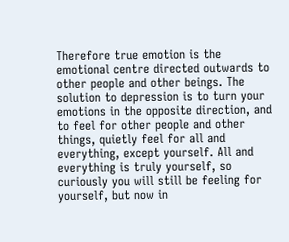Therefore true emotion is the emotional centre directed outwards to other people and other beings. The solution to depression is to turn your emotions in the opposite direction, and to feel for other people and other things, quietly feel for all and everything, except yourself. All and everything is truly yourself, so curiously you will still be feeling for yourself, but now in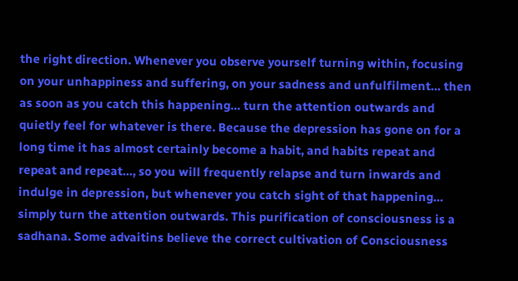the right direction. Whenever you observe yourself turning within, focusing on your unhappiness and suffering, on your sadness and unfulfilment… then as soon as you catch this happening… turn the attention outwards and quietly feel for whatever is there. Because the depression has gone on for a long time it has almost certainly become a habit, and habits repeat and repeat and repeat…, so you will frequently relapse and turn inwards and indulge in depression, but whenever you catch sight of that happening… simply turn the attention outwards. This purification of consciousness is a sadhana. Some advaitins believe the correct cultivation of Consciousness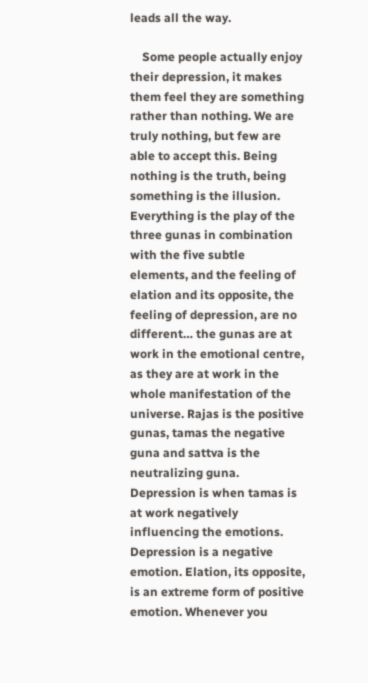leads all the way.

    Some people actually enjoy their depression, it makes them feel they are something rather than nothing. We are truly nothing, but few are able to accept this. Being nothing is the truth, being something is the illusion. Everything is the play of the three gunas in combination with the five subtle elements, and the feeling of elation and its opposite, the feeling of depression, are no different… the gunas are at work in the emotional centre, as they are at work in the whole manifestation of the universe. Rajas is the positive gunas, tamas the negative guna and sattva is the neutralizing guna. Depression is when tamas is at work negatively influencing the emotions. Depression is a negative emotion. Elation, its opposite, is an extreme form of positive emotion. Whenever you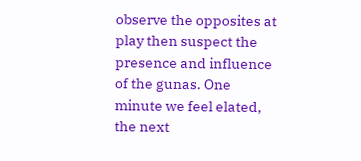observe the opposites at play then suspect the presence and influence of the gunas. One minute we feel elated, the next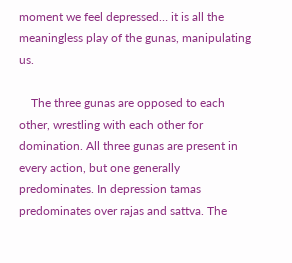moment we feel depressed… it is all the meaningless play of the gunas, manipulating us.

    The three gunas are opposed to each other, wrestling with each other for domination. All three gunas are present in every action, but one generally predominates. In depression tamas predominates over rajas and sattva. The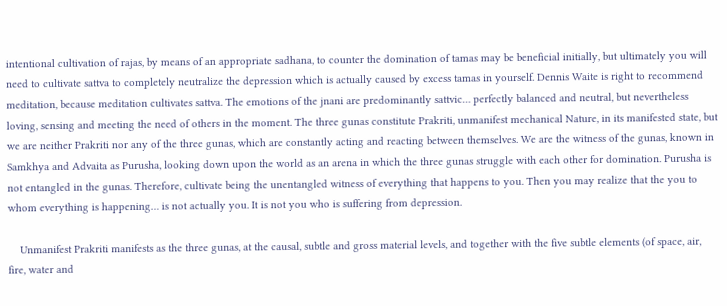intentional cultivation of rajas, by means of an appropriate sadhana, to counter the domination of tamas may be beneficial initially, but ultimately you will need to cultivate sattva to completely neutralize the depression which is actually caused by excess tamas in yourself. Dennis Waite is right to recommend meditation, because meditation cultivates sattva. The emotions of the jnani are predominantly sattvic… perfectly balanced and neutral, but nevertheless loving, sensing and meeting the need of others in the moment. The three gunas constitute Prakriti, unmanifest mechanical Nature, in its manifested state, but we are neither Prakriti nor any of the three gunas, which are constantly acting and reacting between themselves. We are the witness of the gunas, known in Samkhya and Advaita as Purusha, looking down upon the world as an arena in which the three gunas struggle with each other for domination. Purusha is not entangled in the gunas. Therefore, cultivate being the unentangled witness of everything that happens to you. Then you may realize that the you to whom everything is happening… is not actually you. It is not you who is suffering from depression.

    Unmanifest Prakriti manifests as the three gunas, at the causal, subtle and gross material levels, and together with the five subtle elements (of space, air, fire, water and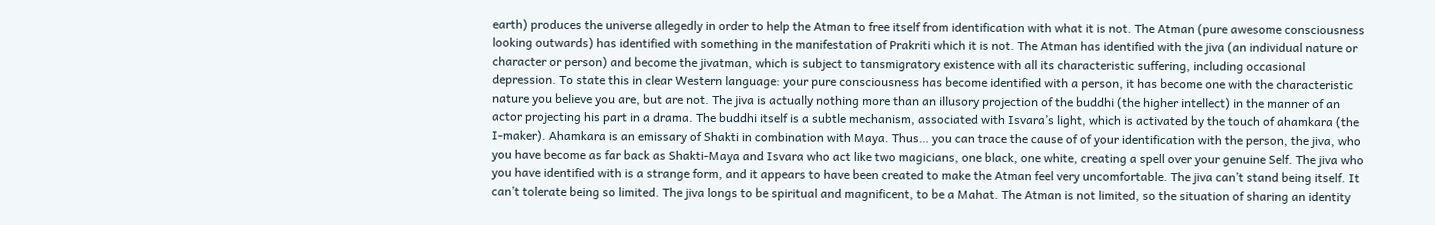earth) produces the universe allegedly in order to help the Atman to free itself from identification with what it is not. The Atman (pure awesome consciousness looking outwards) has identified with something in the manifestation of Prakriti which it is not. The Atman has identified with the jiva (an individual nature or character or person) and become the jivatman, which is subject to tansmigratory existence with all its characteristic suffering, including occasional depression. To state this in clear Western language: your pure consciousness has become identified with a person, it has become one with the characteristic nature you believe you are, but are not. The jiva is actually nothing more than an illusory projection of the buddhi (the higher intellect) in the manner of an actor projecting his part in a drama. The buddhi itself is a subtle mechanism, associated with Isvara’s light, which is activated by the touch of ahamkara (the I-maker). Ahamkara is an emissary of Shakti in combination with Maya. Thus… you can trace the cause of of your identification with the person, the jiva, who you have become as far back as Shakti-Maya and Isvara who act like two magicians, one black, one white, creating a spell over your genuine Self. The jiva who you have identified with is a strange form, and it appears to have been created to make the Atman feel very uncomfortable. The jiva can’t stand being itself. It can’t tolerate being so limited. The jiva longs to be spiritual and magnificent, to be a Mahat. The Atman is not limited, so the situation of sharing an identity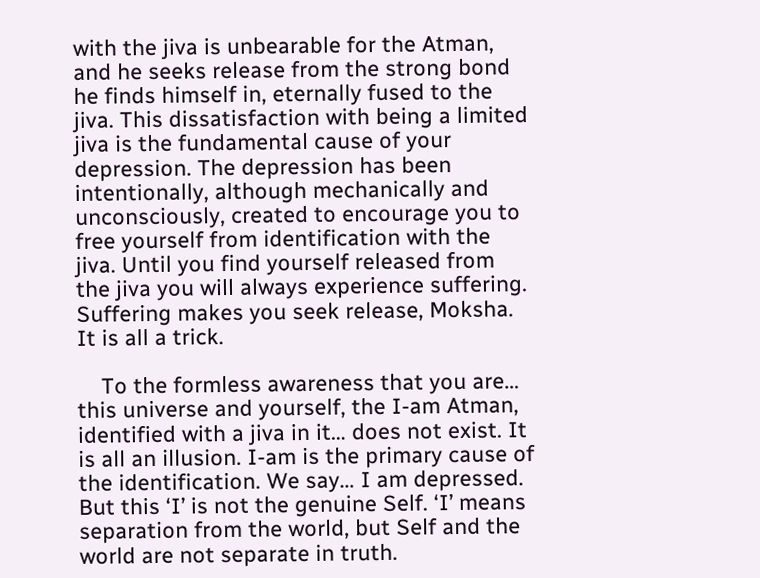with the jiva is unbearable for the Atman, and he seeks release from the strong bond he finds himself in, eternally fused to the jiva. This dissatisfaction with being a limited jiva is the fundamental cause of your depression. The depression has been intentionally, although mechanically and unconsciously, created to encourage you to free yourself from identification with the jiva. Until you find yourself released from the jiva you will always experience suffering. Suffering makes you seek release, Moksha. It is all a trick.

    To the formless awareness that you are… this universe and yourself, the I-am Atman, identified with a jiva in it… does not exist. It is all an illusion. I-am is the primary cause of the identification. We say… I am depressed. But this ‘I’ is not the genuine Self. ‘I’ means separation from the world, but Self and the world are not separate in truth.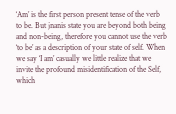‘Am’ is the first person present tense of the verb to be. But jnanis state you are beyond both being and non-being, therefore you cannot use the verb ‘to be’ as a description of your state of self. When we say ‘I am’ casually we little realize that we invite the profound misidentification of the Self, which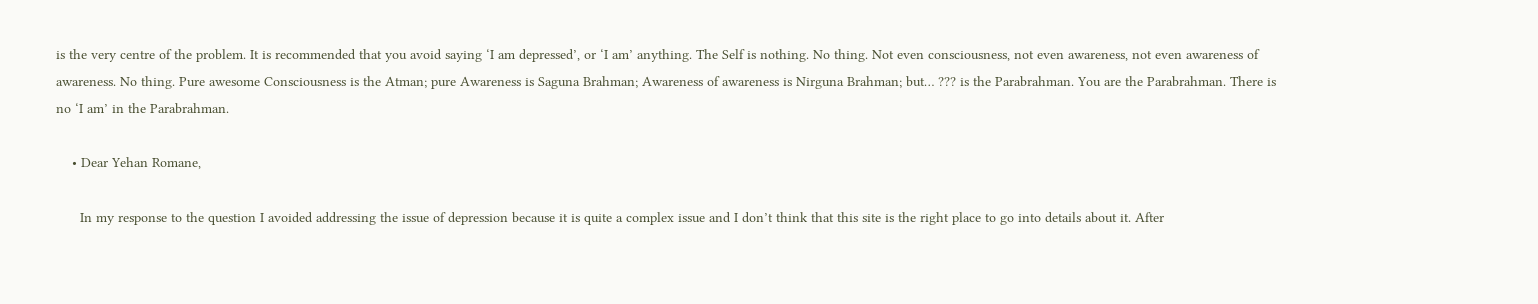is the very centre of the problem. It is recommended that you avoid saying ‘I am depressed’, or ‘I am’ anything. The Self is nothing. No thing. Not even consciousness, not even awareness, not even awareness of awareness. No thing. Pure awesome Consciousness is the Atman; pure Awareness is Saguna Brahman; Awareness of awareness is Nirguna Brahman; but… ??? is the Parabrahman. You are the Parabrahman. There is no ‘I am’ in the Parabrahman.

    • Dear Yehan Romane,

      In my response to the question I avoided addressing the issue of depression because it is quite a complex issue and I don’t think that this site is the right place to go into details about it. After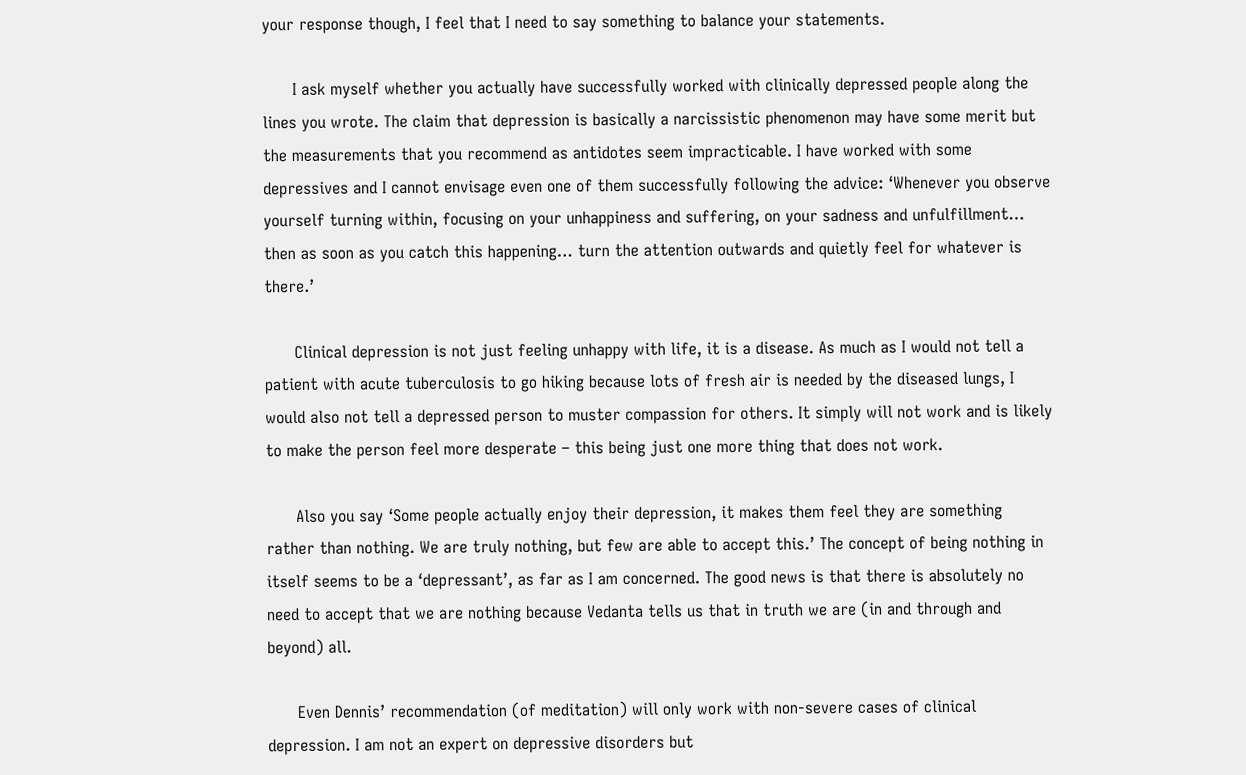your response though, I feel that I need to say something to balance your statements.

      I ask myself whether you actually have successfully worked with clinically depressed people along the lines you wrote. The claim that depression is basically a narcissistic phenomenon may have some merit but the measurements that you recommend as antidotes seem impracticable. I have worked with some depressives and I cannot envisage even one of them successfully following the advice: ‘Whenever you observe yourself turning within, focusing on your unhappiness and suffering, on your sadness and unfulfillment… then as soon as you catch this happening… turn the attention outwards and quietly feel for whatever is there.’

      Clinical depression is not just feeling unhappy with life, it is a disease. As much as I would not tell a patient with acute tuberculosis to go hiking because lots of fresh air is needed by the diseased lungs, I would also not tell a depressed person to muster compassion for others. It simply will not work and is likely to make the person feel more desperate – this being just one more thing that does not work.

      Also you say ‘Some people actually enjoy their depression, it makes them feel they are something rather than nothing. We are truly nothing, but few are able to accept this.’ The concept of being nothing in itself seems to be a ‘depressant’, as far as I am concerned. The good news is that there is absolutely no need to accept that we are nothing because Vedanta tells us that in truth we are (in and through and beyond) all.

      Even Dennis’ recommendation (of meditation) will only work with non-severe cases of clinical depression. I am not an expert on depressive disorders but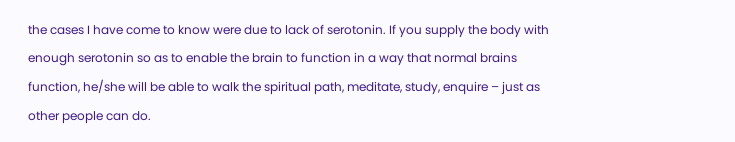the cases I have come to know were due to lack of serotonin. If you supply the body with enough serotonin so as to enable the brain to function in a way that normal brains function, he/she will be able to walk the spiritual path, meditate, study, enquire – just as other people can do.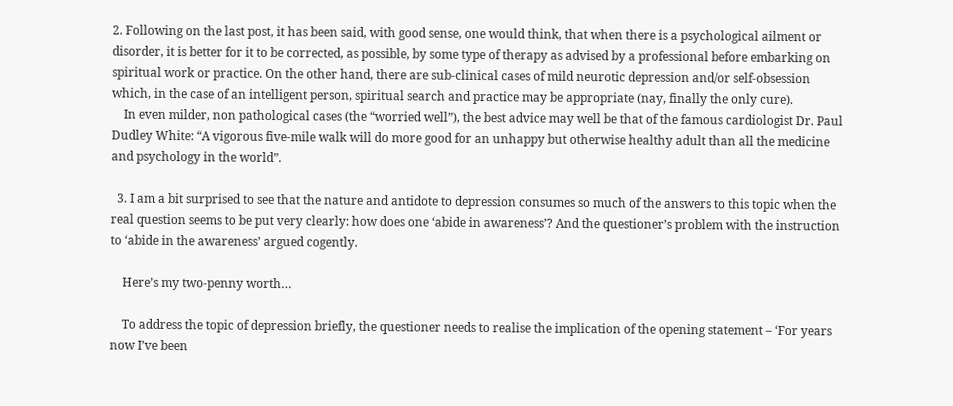2. Following on the last post, it has been said, with good sense, one would think, that when there is a psychological ailment or disorder, it is better for it to be corrected, as possible, by some type of therapy as advised by a professional before embarking on spiritual work or practice. On the other hand, there are sub-clinical cases of mild neurotic depression and/or self-obsession which, in the case of an intelligent person, spiritual search and practice may be appropriate (nay, finally the only cure).
    In even milder, non pathological cases (the “worried well”), the best advice may well be that of the famous cardiologist Dr. Paul Dudley White: “A vigorous five-mile walk will do more good for an unhappy but otherwise healthy adult than all the medicine and psychology in the world”.

  3. I am a bit surprised to see that the nature and antidote to depression consumes so much of the answers to this topic when the real question seems to be put very clearly: how does one ‘abide in awareness’? And the questioner’s problem with the instruction to ‘abide in the awareness’ argued cogently.

    Here’s my two-penny worth…

    To address the topic of depression briefly, the questioner needs to realise the implication of the opening statement – ‘For years now I’ve been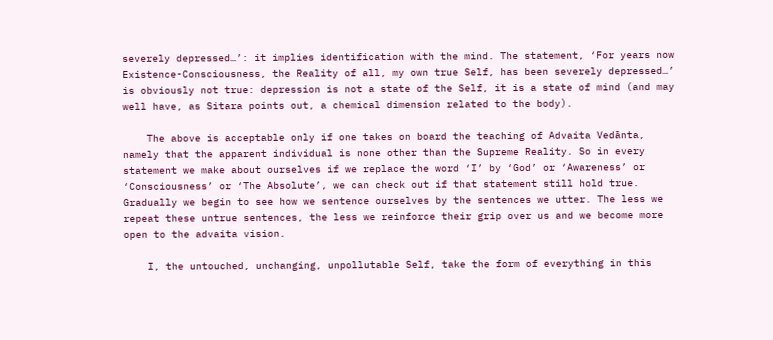severely depressed…’: it implies identification with the mind. The statement, ‘For years now Existence-Consciousness, the Reality of all, my own true Self, has been severely depressed…’ is obviously not true: depression is not a state of the Self, it is a state of mind (and may well have, as Sitara points out, a chemical dimension related to the body).

    The above is acceptable only if one takes on board the teaching of Advaita Vedānta, namely that the apparent individual is none other than the Supreme Reality. So in every statement we make about ourselves if we replace the word ‘I’ by ‘God’ or ‘Awareness’ or ‘Consciousness’ or ‘The Absolute’, we can check out if that statement still hold true. Gradually we begin to see how we sentence ourselves by the sentences we utter. The less we repeat these untrue sentences, the less we reinforce their grip over us and we become more open to the advaita vision.

    I, the untouched, unchanging, unpollutable Self, take the form of everything in this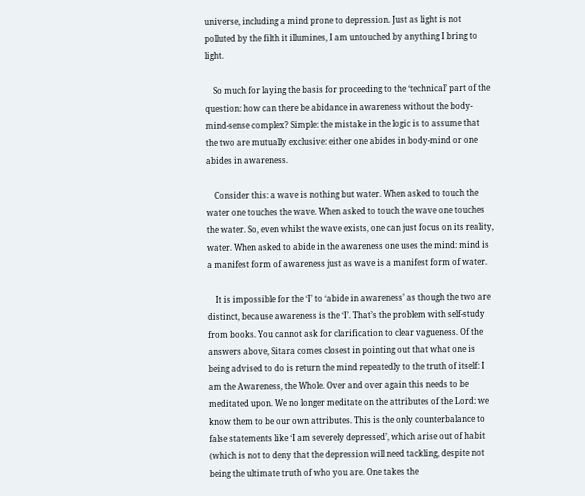universe, including a mind prone to depression. Just as light is not polluted by the filth it illumines, I am untouched by anything I bring to light.

    So much for laying the basis for proceeding to the ‘technical’ part of the question: how can there be abidance in awareness without the body-mind-sense complex? Simple: the mistake in the logic is to assume that the two are mutually exclusive: either one abides in body-mind or one abides in awareness.

    Consider this: a wave is nothing but water. When asked to touch the water one touches the wave. When asked to touch the wave one touches the water. So, even whilst the wave exists, one can just focus on its reality, water. When asked to abide in the awareness one uses the mind: mind is a manifest form of awareness just as wave is a manifest form of water.

    It is impossible for the ‘I’ to ‘abide in awareness’ as though the two are distinct, because awareness is the ‘I’. That’s the problem with self-study from books. You cannot ask for clarification to clear vagueness. Of the answers above, Sitara comes closest in pointing out that what one is being advised to do is return the mind repeatedly to the truth of itself: I am the Awareness, the Whole. Over and over again this needs to be meditated upon. We no longer meditate on the attributes of the Lord: we know them to be our own attributes. This is the only counterbalance to false statements like ‘I am severely depressed’, which arise out of habit (which is not to deny that the depression will need tackling, despite not being the ultimate truth of who you are. One takes the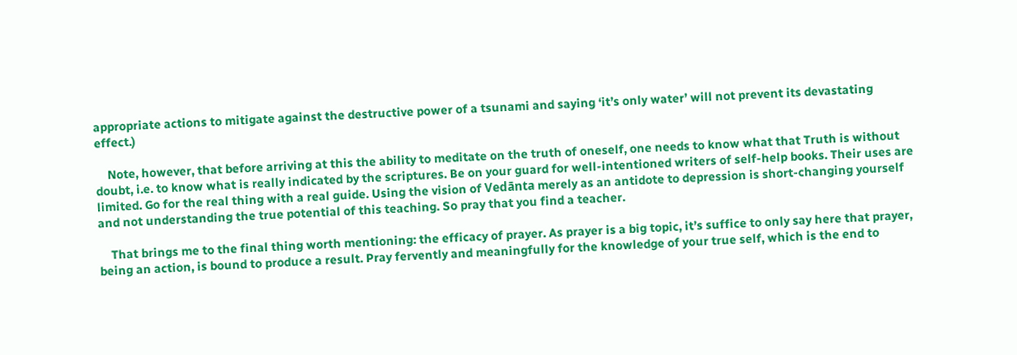appropriate actions to mitigate against the destructive power of a tsunami and saying ‘it’s only water’ will not prevent its devastating effect.)

    Note, however, that before arriving at this the ability to meditate on the truth of oneself, one needs to know what that Truth is without doubt, i.e. to know what is really indicated by the scriptures. Be on your guard for well-intentioned writers of self-help books. Their uses are limited. Go for the real thing with a real guide. Using the vision of Vedānta merely as an antidote to depression is short-changing yourself and not understanding the true potential of this teaching. So pray that you find a teacher.

    That brings me to the final thing worth mentioning: the efficacy of prayer. As prayer is a big topic, it’s suffice to only say here that prayer, being an action, is bound to produce a result. Pray fervently and meaningfully for the knowledge of your true self, which is the end to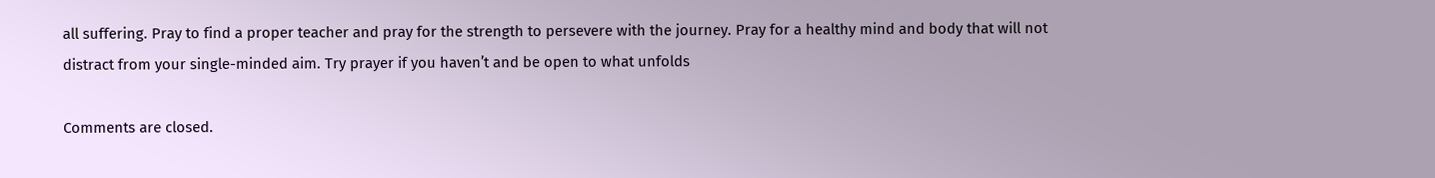all suffering. Pray to find a proper teacher and pray for the strength to persevere with the journey. Pray for a healthy mind and body that will not distract from your single-minded aim. Try prayer if you haven’t and be open to what unfolds

Comments are closed.